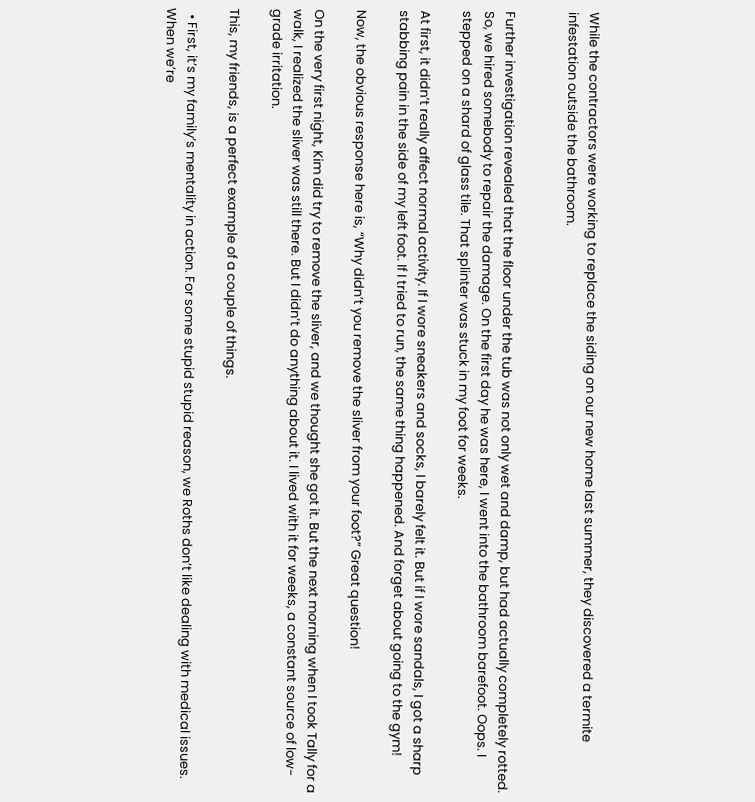While the contractors were working to replace the siding on our new home last summer, they discovered a termite infestation outside the bathroom.


Further investigation revealed that the floor under the tub was not only wet and damp, but had actually completely rotted. So, we hired somebody to repair the damage. On the first day he was here, I went into the bathroom barefoot. Oops. I stepped on a shard of glass tile. That splinter was stuck in my foot for weeks.

At first, it didn’t really affect normal activity. If I wore sneakers and socks, I barely felt it. But if I wore sandals, I got a sharp stabbing pain in the side of my left foot. If I tried to run, the same thing happened. And forget about going to the gym!

Now, the obvious response here is, “Why didn’t you remove the sliver from your foot?” Great question!

On the very first night, Kim did try to remove the sliver, and we thought she got it. But the next morning when I took Tally for a walk, I realized the sliver was still there. But I didn’t do anything about it. I lived with it for weeks, a constant source of low-grade irritation.

This, my friends, is a perfect example of a couple of things.

  • First, it’s my family’s mentality in action. For some stupid stupid reason, we Roths don’t like dealing with medical issues. When we’re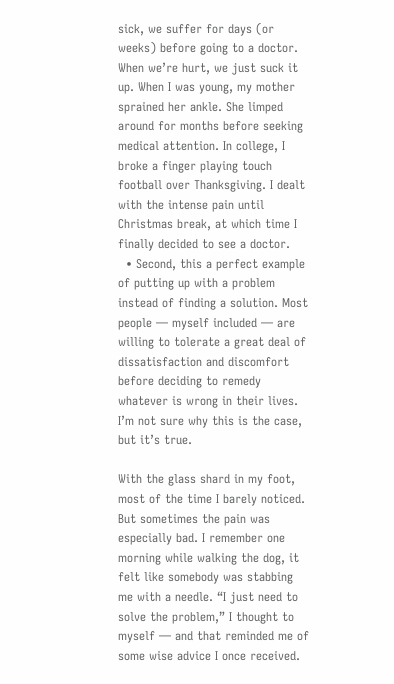sick, we suffer for days (or weeks) before going to a doctor. When we’re hurt, we just suck it up. When I was young, my mother sprained her ankle. She limped around for months before seeking medical attention. In college, I broke a finger playing touch football over Thanksgiving. I dealt with the intense pain until Christmas break, at which time I finally decided to see a doctor.
  • Second, this a perfect example of putting up with a problem instead of finding a solution. Most people — myself included — are willing to tolerate a great deal of dissatisfaction and discomfort before deciding to remedy whatever is wrong in their lives. I’m not sure why this is the case, but it’s true.

With the glass shard in my foot, most of the time I barely noticed. But sometimes the pain was especially bad. I remember one morning while walking the dog, it felt like somebody was stabbing me with a needle. “I just need to solve the problem,” I thought to myself — and that reminded me of some wise advice I once received.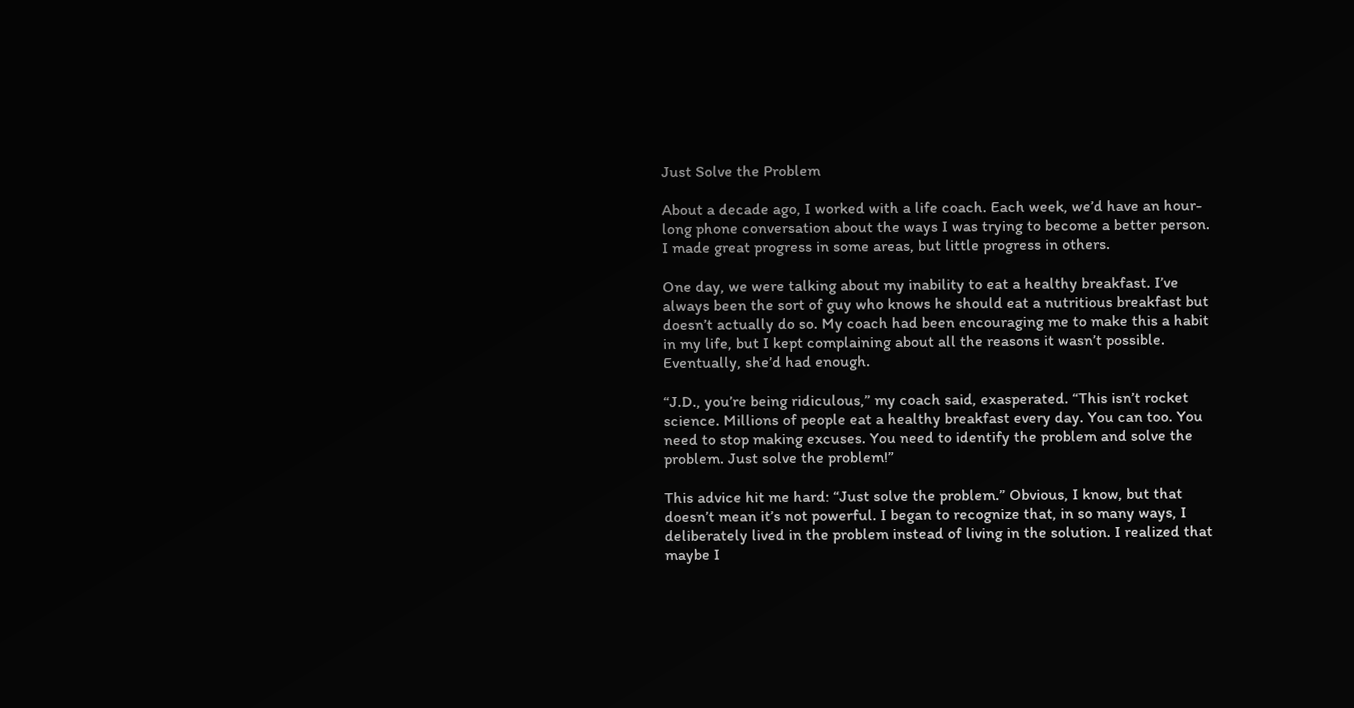Just Solve the Problem

About a decade ago, I worked with a life coach. Each week, we’d have an hour-long phone conversation about the ways I was trying to become a better person. I made great progress in some areas, but little progress in others.

One day, we were talking about my inability to eat a healthy breakfast. I’ve always been the sort of guy who knows he should eat a nutritious breakfast but doesn’t actually do so. My coach had been encouraging me to make this a habit in my life, but I kept complaining about all the reasons it wasn’t possible. Eventually, she’d had enough.

“J.D., you’re being ridiculous,” my coach said, exasperated. “This isn’t rocket science. Millions of people eat a healthy breakfast every day. You can too. You need to stop making excuses. You need to identify the problem and solve the problem. Just solve the problem!”

This advice hit me hard: “Just solve the problem.” Obvious, I know, but that doesn’t mean it’s not powerful. I began to recognize that, in so many ways, I deliberately lived in the problem instead of living in the solution. I realized that maybe I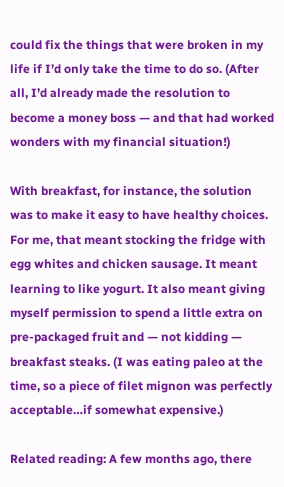could fix the things that were broken in my life if I’d only take the time to do so. (After all, I’d already made the resolution to become a money boss — and that had worked wonders with my financial situation!)

With breakfast, for instance, the solution was to make it easy to have healthy choices. For me, that meant stocking the fridge with egg whites and chicken sausage. It meant learning to like yogurt. It also meant giving myself permission to spend a little extra on pre-packaged fruit and — not kidding — breakfast steaks. (I was eating paleo at the time, so a piece of filet mignon was perfectly acceptable…if somewhat expensive.)

Related reading: A few months ago, there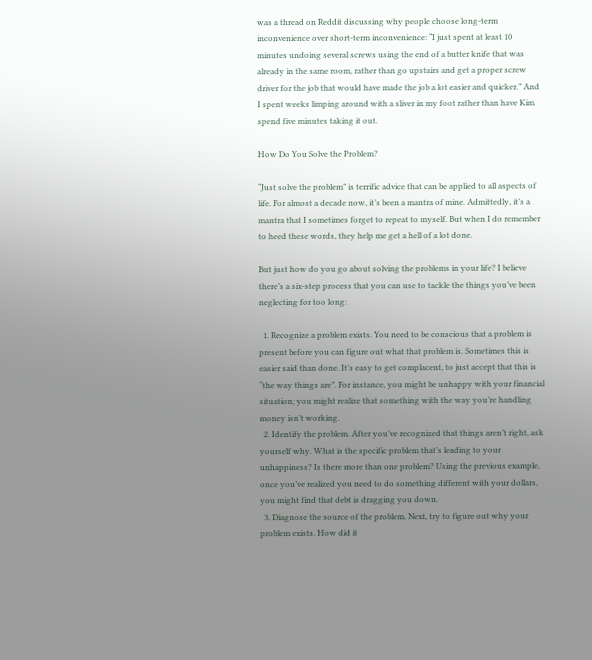was a thread on Reddit discussing why people choose long-term inconvenience over short-term inconvenience: “I just spent at least 10 minutes undoing several screws using the end of a butter knife that was already in the same room, rather than go upstairs and get a proper screw driver for the job that would have made the job a lot easier and quicker.” And I spent weeks limping around with a sliver in my foot rather than have Kim spend five minutes taking it out.

How Do You Solve the Problem?

“Just solve the problem” is terrific advice that can be applied to all aspects of life. For almost a decade now, it’s been a mantra of mine. Admittedly, it’s a mantra that I sometimes forget to repeat to myself. But when I do remember to heed these words, they help me get a hell of a lot done.

But just how do you go about solving the problems in your life? I believe there’s a six-step process that you can use to tackle the things you’ve been neglecting for too long:

  1. Recognize a problem exists. You need to be conscious that a problem is present before you can figure out what that problem is. Sometimes this is easier said than done. It’s easy to get complacent, to just accept that this is “the way things are”. For instance, you might be unhappy with your financial situation; you might realize that something with the way you’re handling money isn’t working.
  2. Identify the problem. After you’ve recognized that things aren’t right, ask yourself why. What is the specific problem that’s leading to your unhappiness? Is there more than one problem? Using the previous example, once you’ve realized you need to do something different with your dollars, you might find that debt is dragging you down.
  3. Diagnose the source of the problem. Next, try to figure out why your problem exists. How did it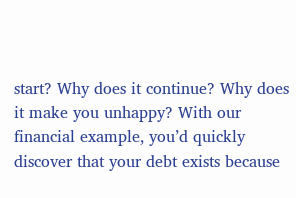start? Why does it continue? Why does it make you unhappy? With our financial example, you’d quickly discover that your debt exists because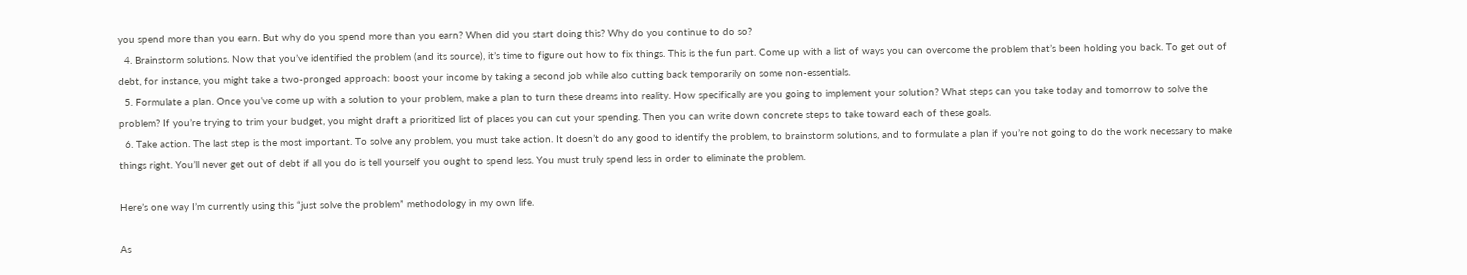you spend more than you earn. But why do you spend more than you earn? When did you start doing this? Why do you continue to do so?
  4. Brainstorm solutions. Now that you’ve identified the problem (and its source), it’s time to figure out how to fix things. This is the fun part. Come up with a list of ways you can overcome the problem that’s been holding you back. To get out of debt, for instance, you might take a two-pronged approach: boost your income by taking a second job while also cutting back temporarily on some non-essentials.
  5. Formulate a plan. Once you’ve come up with a solution to your problem, make a plan to turn these dreams into reality. How specifically are you going to implement your solution? What steps can you take today and tomorrow to solve the problem? If you’re trying to trim your budget, you might draft a prioritized list of places you can cut your spending. Then you can write down concrete steps to take toward each of these goals.
  6. Take action. The last step is the most important. To solve any problem, you must take action. It doesn’t do any good to identify the problem, to brainstorm solutions, and to formulate a plan if you’re not going to do the work necessary to make things right. You’ll never get out of debt if all you do is tell yourself you ought to spend less. You must truly spend less in order to eliminate the problem.

Here’s one way I’m currently using this “just solve the problem” methodology in my own life.

As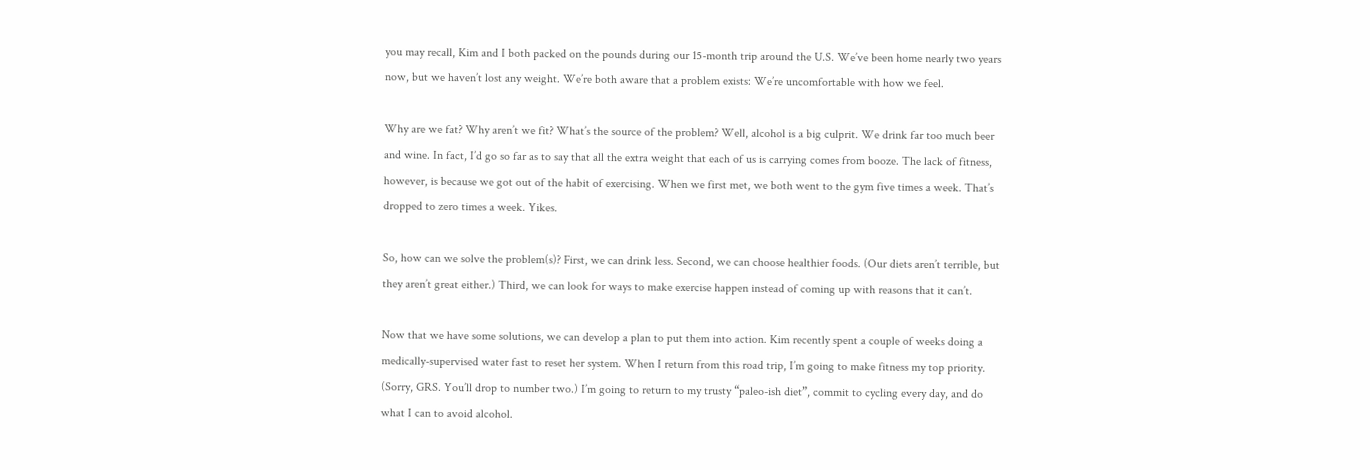you may recall, Kim and I both packed on the pounds during our 15-month trip around the U.S. We’ve been home nearly two years now, but we haven’t lost any weight. We’re both aware that a problem exists: We’re uncomfortable with how we feel.

Why are we fat? Why aren’t we fit? What’s the source of the problem? Well, alcohol is a big culprit. We drink far too much beer and wine. In fact, I’d go so far as to say that all the extra weight that each of us is carrying comes from booze. The lack of fitness, however, is because we got out of the habit of exercising. When we first met, we both went to the gym five times a week. That’s dropped to zero times a week. Yikes.

So, how can we solve the problem(s)? First, we can drink less. Second, we can choose healthier foods. (Our diets aren’t terrible, but they aren’t great either.) Third, we can look for ways to make exercise happen instead of coming up with reasons that it can’t.

Now that we have some solutions, we can develop a plan to put them into action. Kim recently spent a couple of weeks doing a medically-supervised water fast to reset her system. When I return from this road trip, I’m going to make fitness my top priority. (Sorry, GRS. You’ll drop to number two.) I’m going to return to my trusty “paleo-ish diet”, commit to cycling every day, and do what I can to avoid alcohol.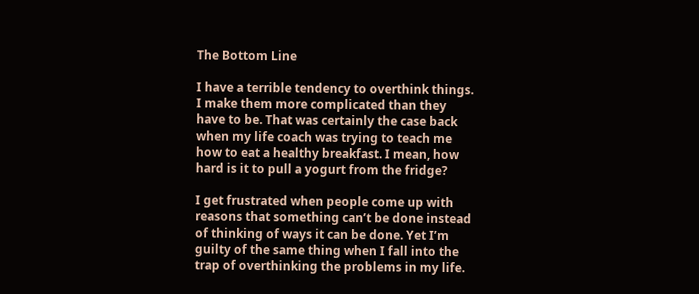The Bottom Line

I have a terrible tendency to overthink things. I make them more complicated than they have to be. That was certainly the case back when my life coach was trying to teach me how to eat a healthy breakfast. I mean, how hard is it to pull a yogurt from the fridge?

I get frustrated when people come up with reasons that something can’t be done instead of thinking of ways it can be done. Yet I’m guilty of the same thing when I fall into the trap of overthinking the problems in my life.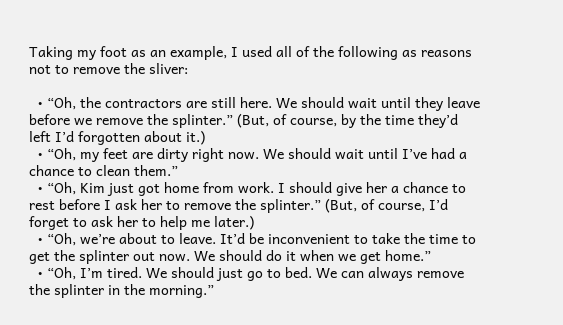Taking my foot as an example, I used all of the following as reasons not to remove the sliver:

  • “Oh, the contractors are still here. We should wait until they leave before we remove the splinter.” (But, of course, by the time they’d left I’d forgotten about it.)
  • “Oh, my feet are dirty right now. We should wait until I’ve had a chance to clean them.”
  • “Oh, Kim just got home from work. I should give her a chance to rest before I ask her to remove the splinter.” (But, of course, I’d forget to ask her to help me later.)
  • “Oh, we’re about to leave. It’d be inconvenient to take the time to get the splinter out now. We should do it when we get home.”
  • “Oh, I’m tired. We should just go to bed. We can always remove the splinter in the morning.”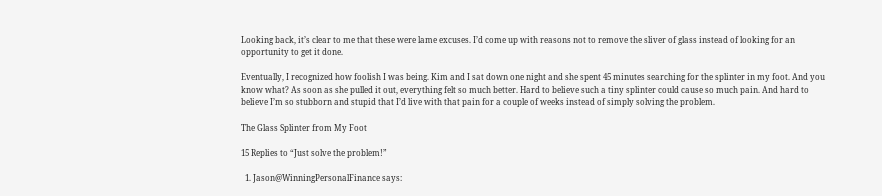Looking back, it’s clear to me that these were lame excuses. I’d come up with reasons not to remove the sliver of glass instead of looking for an opportunity to get it done.

Eventually, I recognized how foolish I was being. Kim and I sat down one night and she spent 45 minutes searching for the splinter in my foot. And you know what? As soon as she pulled it out, everything felt so much better. Hard to believe such a tiny splinter could cause so much pain. And hard to believe I’m so stubborn and stupid that I’d live with that pain for a couple of weeks instead of simply solving the problem.

The Glass Splinter from My Foot

15 Replies to “Just solve the problem!”

  1. Jason@WinningPersonalFinance says: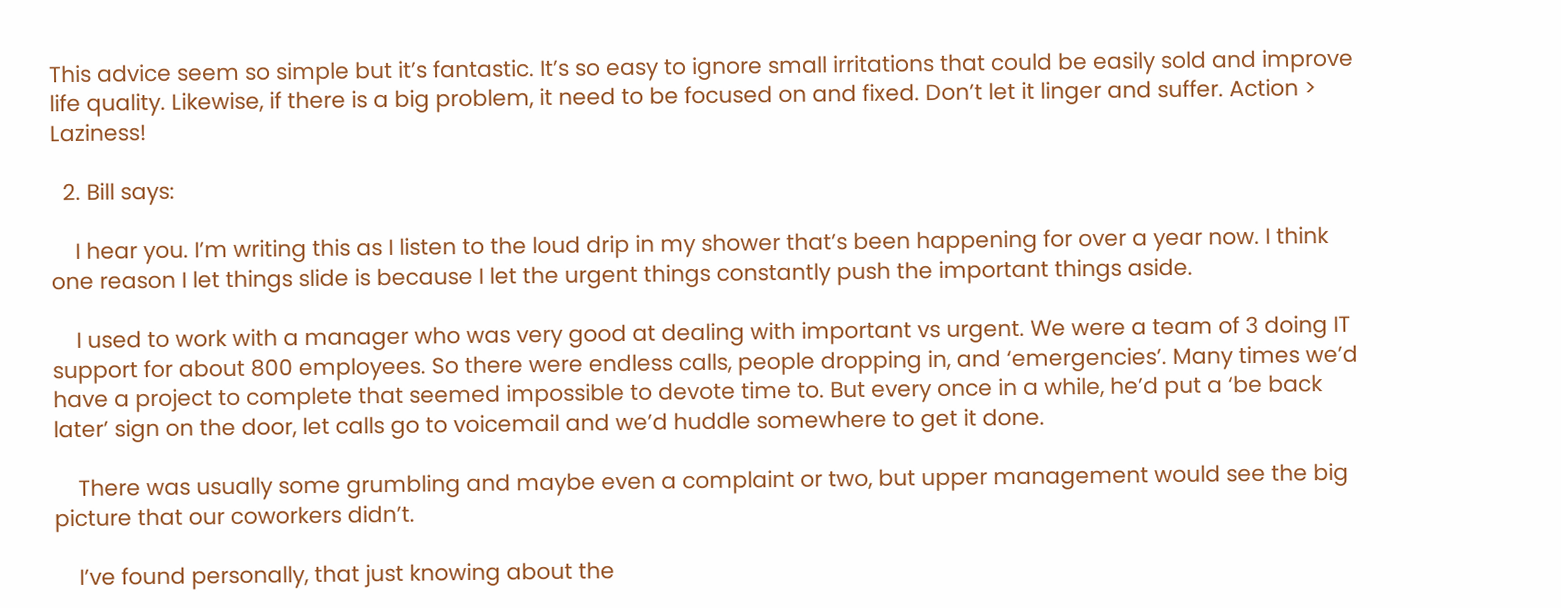This advice seem so simple but it’s fantastic. It’s so easy to ignore small irritations that could be easily sold and improve life quality. Likewise, if there is a big problem, it need to be focused on and fixed. Don’t let it linger and suffer. Action > Laziness!

  2. Bill says:

    I hear you. I’m writing this as I listen to the loud drip in my shower that’s been happening for over a year now. I think one reason I let things slide is because I let the urgent things constantly push the important things aside.

    I used to work with a manager who was very good at dealing with important vs urgent. We were a team of 3 doing IT support for about 800 employees. So there were endless calls, people dropping in, and ‘emergencies’. Many times we’d have a project to complete that seemed impossible to devote time to. But every once in a while, he’d put a ‘be back later’ sign on the door, let calls go to voicemail and we’d huddle somewhere to get it done.

    There was usually some grumbling and maybe even a complaint or two, but upper management would see the big picture that our coworkers didn’t.

    I’ve found personally, that just knowing about the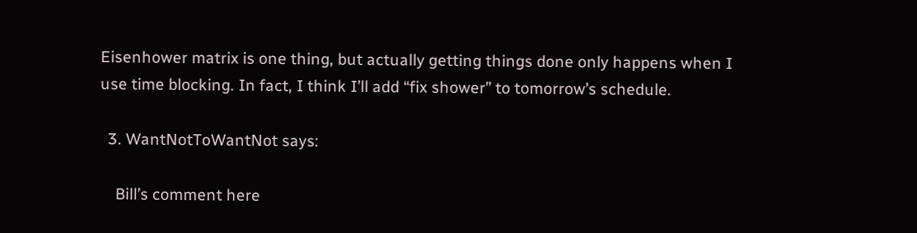Eisenhower matrix is one thing, but actually getting things done only happens when I use time blocking. In fact, I think I’ll add “fix shower” to tomorrow’s schedule.

  3. WantNotToWantNot says:

    Bill’s comment here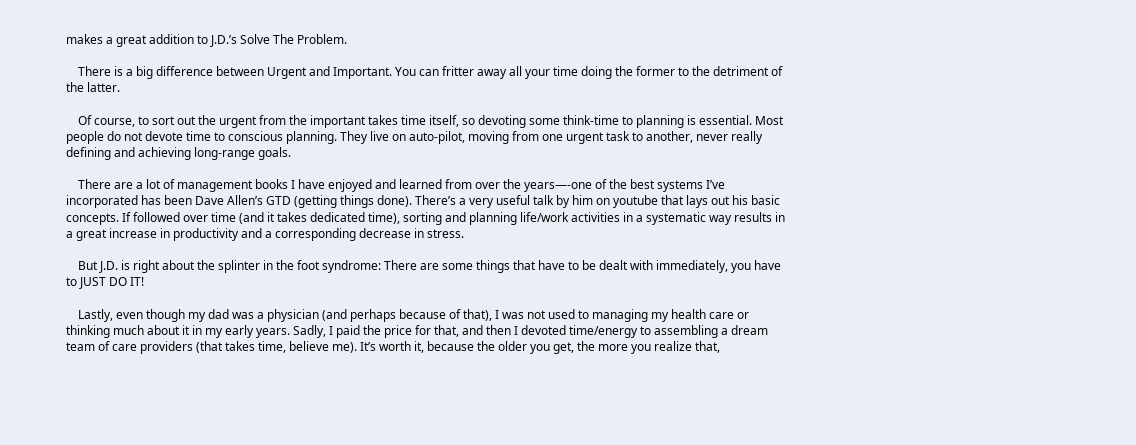makes a great addition to J.D.’s Solve The Problem.

    There is a big difference between Urgent and Important. You can fritter away all your time doing the former to the detriment of the latter.

    Of course, to sort out the urgent from the important takes time itself, so devoting some think-time to planning is essential. Most people do not devote time to conscious planning. They live on auto-pilot, moving from one urgent task to another, never really defining and achieving long-range goals.

    There are a lot of management books I have enjoyed and learned from over the years—-one of the best systems I’ve incorporated has been Dave Allen’s GTD (getting things done). There’s a very useful talk by him on youtube that lays out his basic concepts. If followed over time (and it takes dedicated time), sorting and planning life/work activities in a systematic way results in a great increase in productivity and a corresponding decrease in stress.

    But J.D. is right about the splinter in the foot syndrome: There are some things that have to be dealt with immediately, you have to JUST DO IT!

    Lastly, even though my dad was a physician (and perhaps because of that), I was not used to managing my health care or thinking much about it in my early years. Sadly, I paid the price for that, and then I devoted time/energy to assembling a dream team of care providers (that takes time, believe me). It’s worth it, because the older you get, the more you realize that,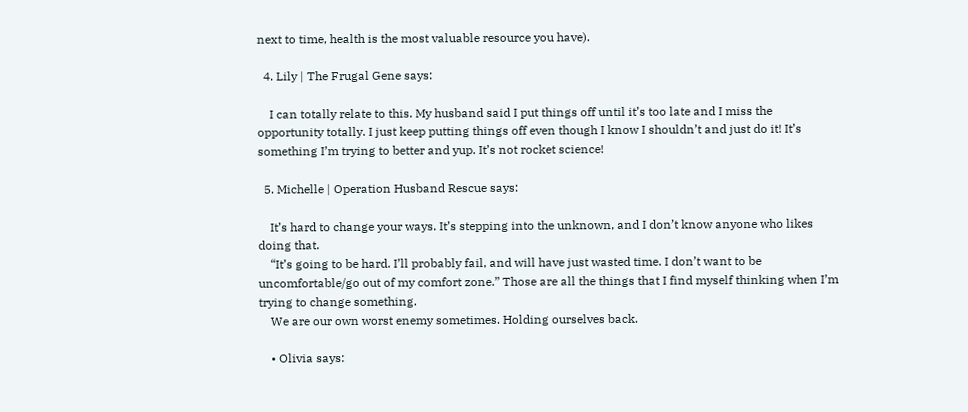next to time, health is the most valuable resource you have).

  4. Lily | The Frugal Gene says:

    I can totally relate to this. My husband said I put things off until it’s too late and I miss the opportunity totally. I just keep putting things off even though I know I shouldn’t and just do it! It’s something I’m trying to better and yup. It’s not rocket science!

  5. Michelle | Operation Husband Rescue says:

    It’s hard to change your ways. It’s stepping into the unknown, and I don’t know anyone who likes doing that.
    “It’s going to be hard. I’ll probably fail, and will have just wasted time. I don’t want to be uncomfortable/go out of my comfort zone.” Those are all the things that I find myself thinking when I’m trying to change something.
    We are our own worst enemy sometimes. Holding ourselves back.

    • Olivia says: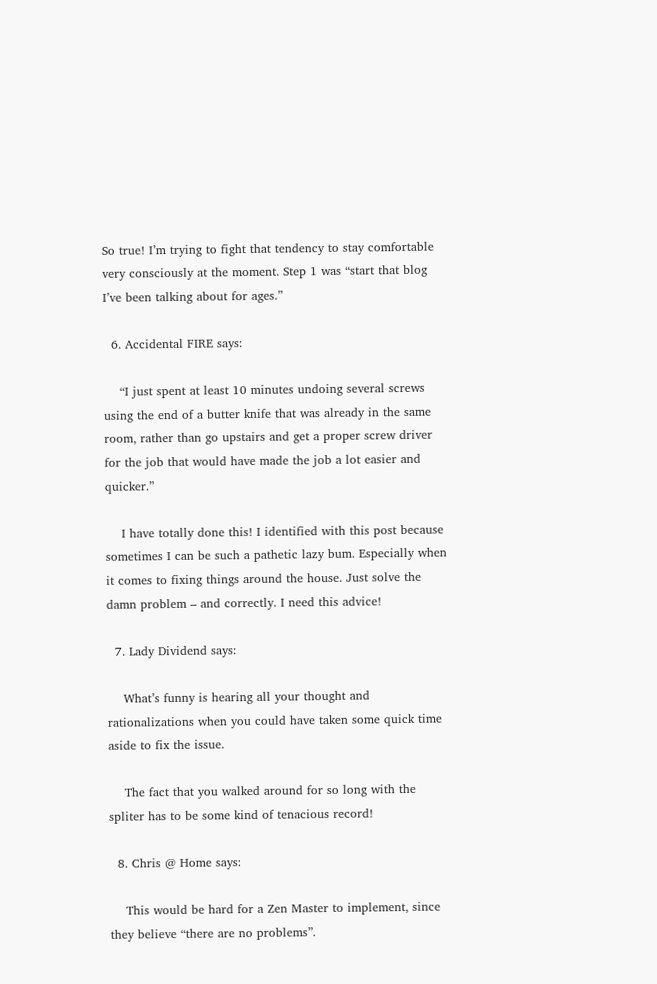So true! I’m trying to fight that tendency to stay comfortable very consciously at the moment. Step 1 was “start that blog I’ve been talking about for ages.”

  6. Accidental FIRE says:

    “I just spent at least 10 minutes undoing several screws using the end of a butter knife that was already in the same room, rather than go upstairs and get a proper screw driver for the job that would have made the job a lot easier and quicker.”

    I have totally done this! I identified with this post because sometimes I can be such a pathetic lazy bum. Especially when it comes to fixing things around the house. Just solve the damn problem – and correctly. I need this advice!

  7. Lady Dividend says:

    What’s funny is hearing all your thought and rationalizations when you could have taken some quick time aside to fix the issue.

    The fact that you walked around for so long with the spliter has to be some kind of tenacious record!

  8. Chris @ Home says:

    This would be hard for a Zen Master to implement, since they believe “there are no problems”.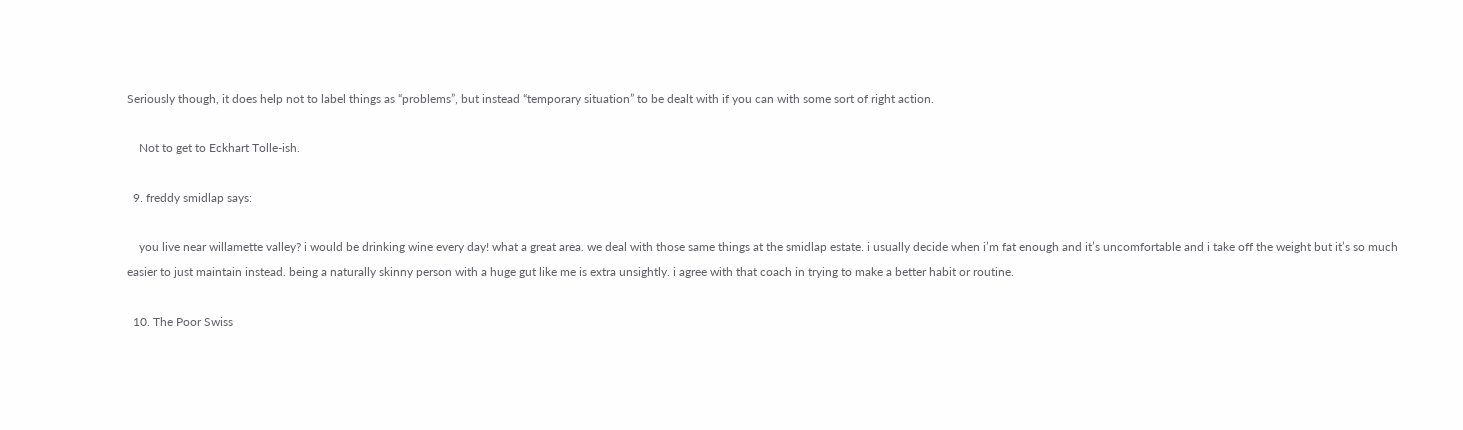Seriously though, it does help not to label things as “problems”, but instead “temporary situation” to be dealt with if you can with some sort of right action.

    Not to get to Eckhart Tolle-ish.

  9. freddy smidlap says:

    you live near willamette valley? i would be drinking wine every day! what a great area. we deal with those same things at the smidlap estate. i usually decide when i’m fat enough and it’s uncomfortable and i take off the weight but it’s so much easier to just maintain instead. being a naturally skinny person with a huge gut like me is extra unsightly. i agree with that coach in trying to make a better habit or routine.

  10. The Poor Swiss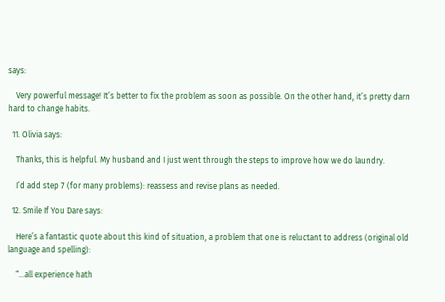says:

    Very powerful message! It’s better to fix the problem as soon as possible. On the other hand, it’s pretty darn hard to change habits.

  11. Olivia says:

    Thanks, this is helpful. My husband and I just went through the steps to improve how we do laundry.

    I’d add step 7 (for many problems): reassess and revise plans as needed.

  12. Smile If You Dare says:

    Here’s a fantastic quote about this kind of situation, a problem that one is reluctant to address (original old language and spelling):

    “…all experience hath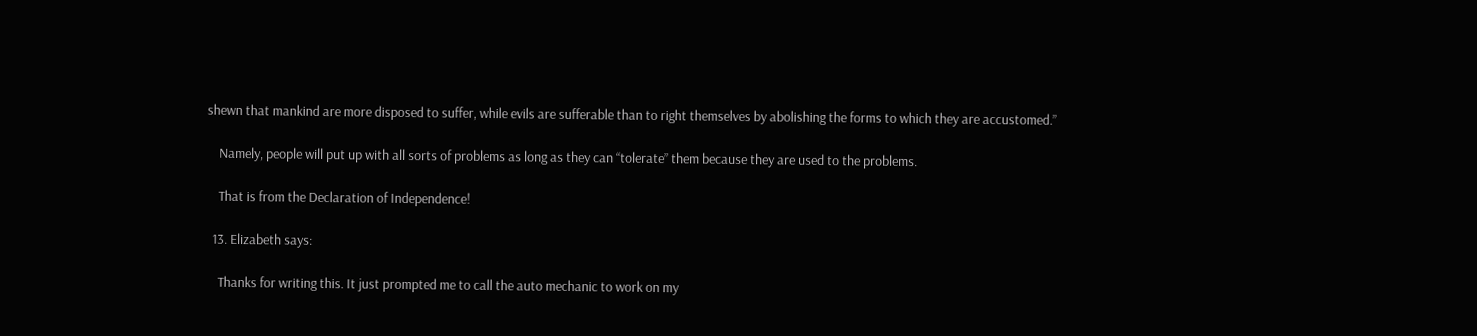shewn that mankind are more disposed to suffer, while evils are sufferable than to right themselves by abolishing the forms to which they are accustomed.”

    Namely, people will put up with all sorts of problems as long as they can “tolerate” them because they are used to the problems.

    That is from the Declaration of Independence!

  13. Elizabeth says:

    Thanks for writing this. It just prompted me to call the auto mechanic to work on my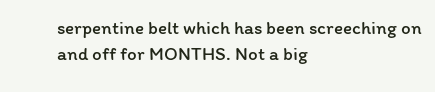serpentine belt which has been screeching on and off for MONTHS. Not a big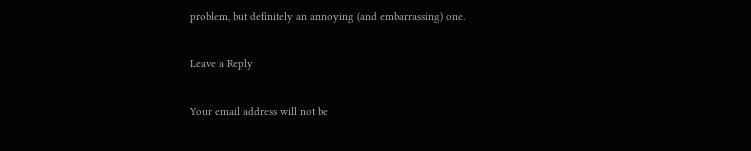problem, but definitely an annoying (and embarrassing) one.

Leave a Reply

Your email address will not be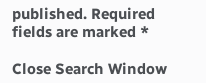published. Required fields are marked *

Close Search Window